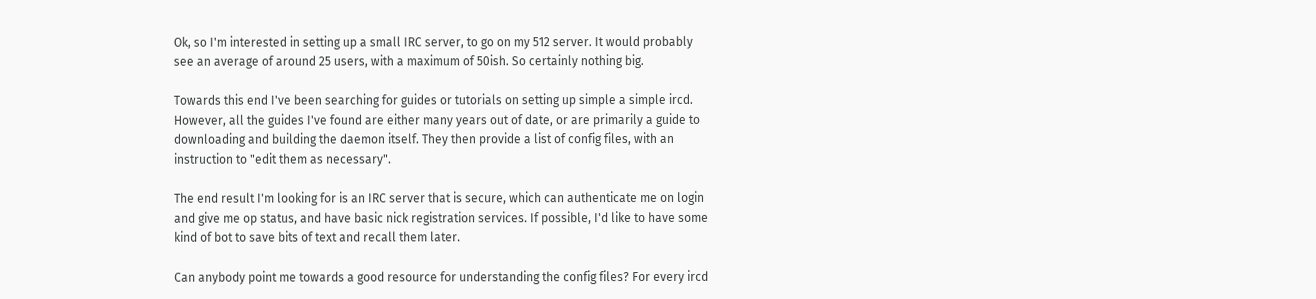Ok, so I'm interested in setting up a small IRC server, to go on my 512 server. It would probably see an average of around 25 users, with a maximum of 50ish. So certainly nothing big.

Towards this end I've been searching for guides or tutorials on setting up simple a simple ircd. However, all the guides I've found are either many years out of date, or are primarily a guide to downloading and building the daemon itself. They then provide a list of config files, with an instruction to "edit them as necessary".

The end result I'm looking for is an IRC server that is secure, which can authenticate me on login and give me op status, and have basic nick registration services. If possible, I'd like to have some kind of bot to save bits of text and recall them later.

Can anybody point me towards a good resource for understanding the config files? For every ircd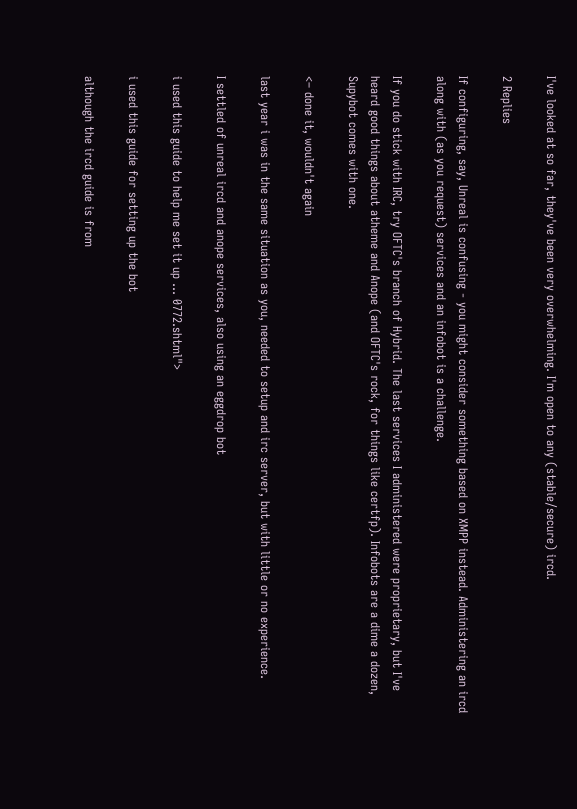I've looked at so far, they've been very overwhelming. I'm open to any (stable/secure) ircd.

2 Replies

If configuring, say, Unreal is confusing - you might consider something based on XMPP instead. Administering an ircd along with (as you request) services and an infobot is a challenge.

If you do stick with IRC, try OFTC's branch of Hybrid. The last services I administered were proprietary, but I've heard good things about atheme and Anope (and OFTC's rock, for things like certfp). Infobots are a dime a dozen, Supybot comes with one.

<– done it, wouldn't again

last year i was in the same situation as you, needed to setup and irc server, but with little or no experience.

I settled of unreal ircd and anope services, also using an eggdrop bot

i used this guide to help me set it up … 0772.shtml">

i used this guide for setting up the bot

although the ircd guide is from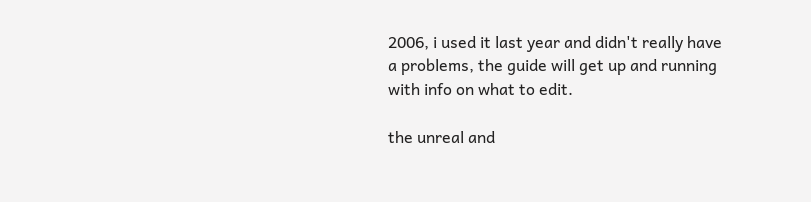2006, i used it last year and didn't really have a problems, the guide will get up and running with info on what to edit.

the unreal and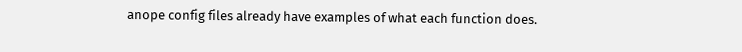anope config files already have examples of what each function does.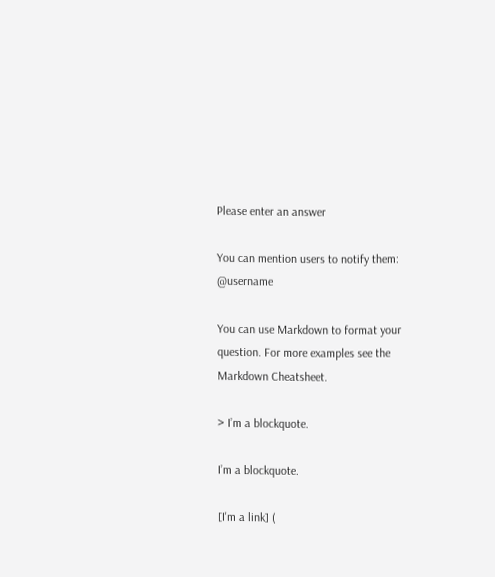Please enter an answer

You can mention users to notify them: @username

You can use Markdown to format your question. For more examples see the Markdown Cheatsheet.

> I’m a blockquote.

I’m a blockquote.

[I'm a link] (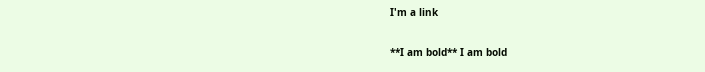I'm a link

**I am bold** I am bold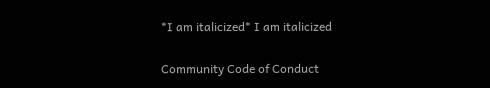*I am italicized* I am italicized

Community Code of Conduct